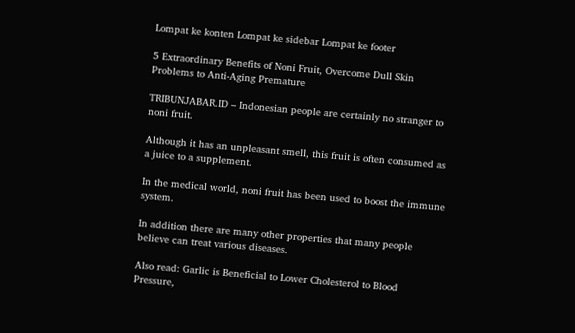Lompat ke konten Lompat ke sidebar Lompat ke footer

5 Extraordinary Benefits of Noni Fruit, Overcome Dull Skin Problems to Anti-Aging Premature

TRIBUNJABAR.ID – Indonesian people are certainly no stranger to noni fruit.

Although it has an unpleasant smell, this fruit is often consumed as a juice to a supplement.

In the medical world, noni fruit has been used to boost the immune system.

In addition there are many other properties that many people believe can treat various diseases.

Also read: Garlic is Beneficial to Lower Cholesterol to Blood Pressure,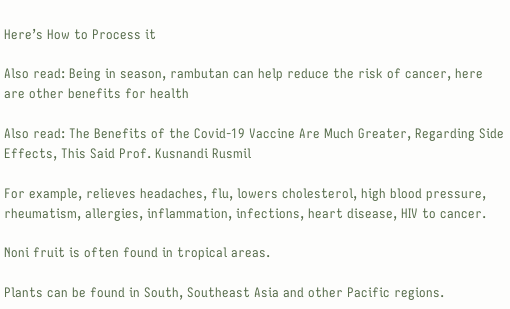Here’s How to Process it

Also read: Being in season, rambutan can help reduce the risk of cancer, here are other benefits for health

Also read: The Benefits of the Covid-19 Vaccine Are Much Greater, Regarding Side Effects, This Said Prof. Kusnandi Rusmil

For example, relieves headaches, flu, lowers cholesterol, high blood pressure, rheumatism, allergies, inflammation, infections, heart disease, HIV to cancer.

Noni fruit is often found in tropical areas.

Plants can be found in South, Southeast Asia and other Pacific regions.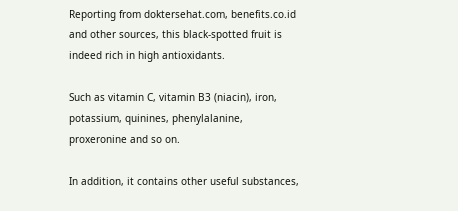Reporting from doktersehat.com, benefits.co.id and other sources, this black-spotted fruit is indeed rich in high antioxidants.

Such as vitamin C, vitamin B3 (niacin), iron, potassium, quinines, phenylalanine, proxeronine and so on.

In addition, it contains other useful substances,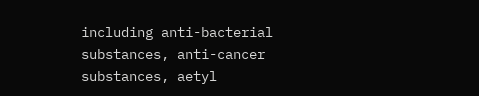including anti-bacterial substances, anti-cancer substances, aetyl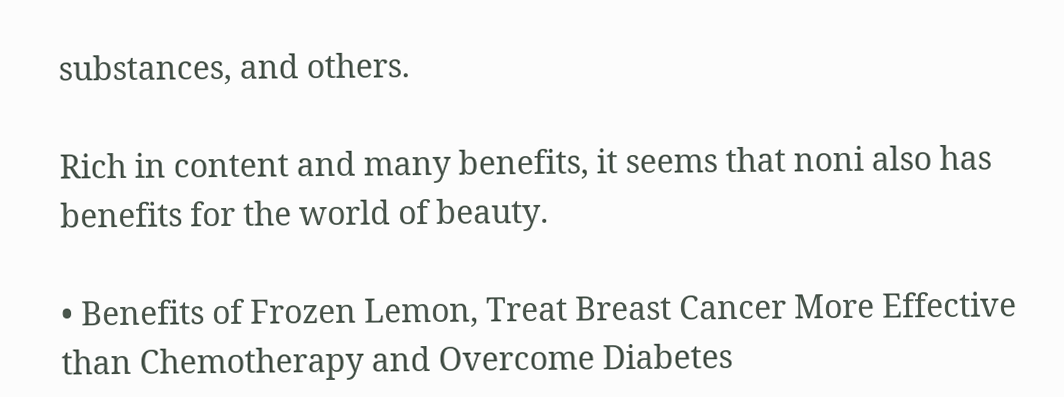substances, and others.

Rich in content and many benefits, it seems that noni also has benefits for the world of beauty.

• Benefits of Frozen Lemon, Treat Breast Cancer More Effective than Chemotherapy and Overcome Diabetes